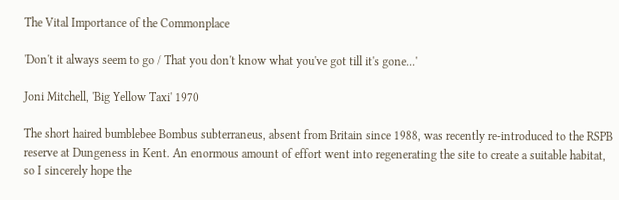The Vital Importance of the Commonplace

'Don't it always seem to go / That you don't know what you've got till it's gone...'

Joni Mitchell, 'Big Yellow Taxi' 1970

The short haired bumblebee Bombus subterraneus, absent from Britain since 1988, was recently re-introduced to the RSPB reserve at Dungeness in Kent. An enormous amount of effort went into regenerating the site to create a suitable habitat, so I sincerely hope the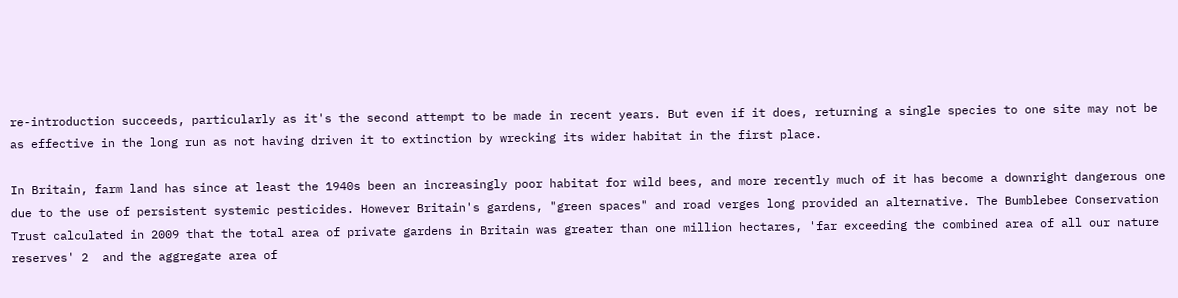re-introduction succeeds, particularly as it's the second attempt to be made in recent years. But even if it does, returning a single species to one site may not be as effective in the long run as not having driven it to extinction by wrecking its wider habitat in the first place.

In Britain, farm land has since at least the 1940s been an increasingly poor habitat for wild bees, and more recently much of it has become a downright dangerous one due to the use of persistent systemic pesticides. However Britain's gardens, "green spaces" and road verges long provided an alternative. The Bumblebee Conservation Trust calculated in 2009 that the total area of private gardens in Britain was greater than one million hectares, 'far exceeding the combined area of all our nature reserves' 2  and the aggregate area of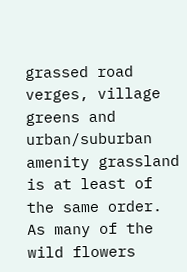grassed road verges, village greens and urban/suburban amenity grassland is at least of the same order. As many of the wild flowers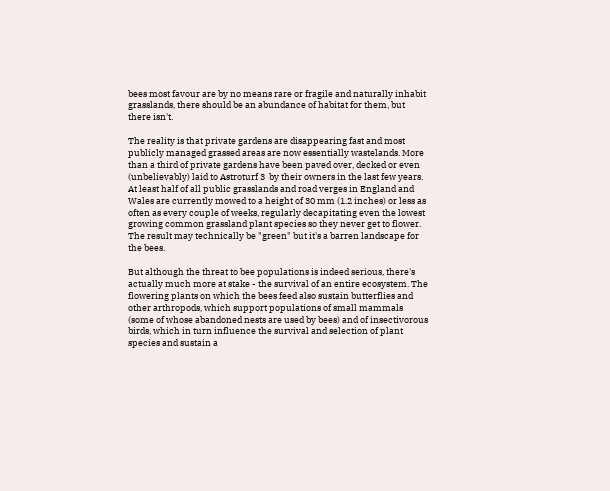bees most favour are by no means rare or fragile and naturally inhabit grasslands, there should be an abundance of habitat for them, but there isn't.

The reality is that private gardens are disappearing fast and most publicly managed grassed areas are now essentially wastelands. More than a third of private gardens have been paved over, decked or even (unbelievably) laid to Astroturf 3  by their owners in the last few years. At least half of all public grasslands and road verges in England and Wales are currently mowed to a height of 30 mm (1.2 inches) or less as often as every couple of weeks, regularly decapitating even the lowest growing common grassland plant species so they never get to flower. The result may technically be "green" but it's a barren landscape for the bees.

But although the threat to bee populations is indeed serious, there's actually much more at stake - the survival of an entire ecosystem. The flowering plants on which the bees feed also sustain butterflies and other arthropods, which support populations of small mammals (some of whose abandoned nests are used by bees) and of insectivorous birds, which in turn influence the survival and selection of plant species and sustain a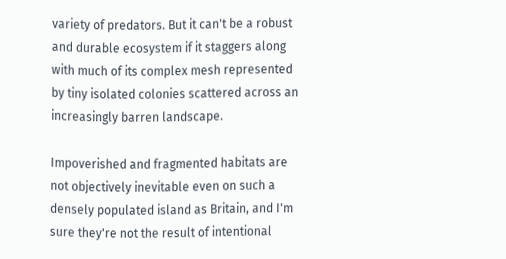variety of predators. But it can't be a robust and durable ecosystem if it staggers along with much of its complex mesh represented by tiny isolated colonies scattered across an increasingly barren landscape.

Impoverished and fragmented habitats are not objectively inevitable even on such a densely populated island as Britain, and I'm sure they're not the result of intentional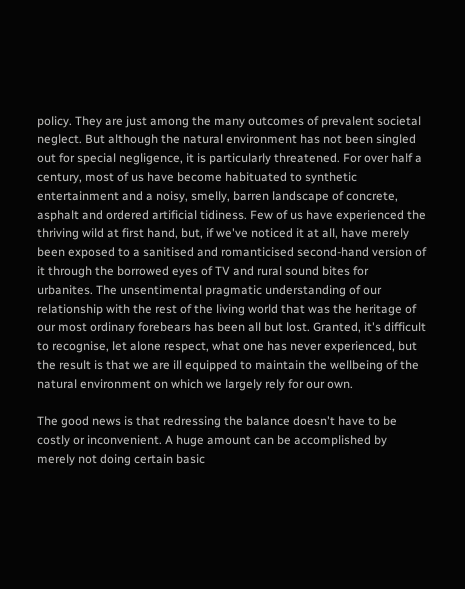policy. They are just among the many outcomes of prevalent societal neglect. But although the natural environment has not been singled out for special negligence, it is particularly threatened. For over half a century, most of us have become habituated to synthetic entertainment and a noisy, smelly, barren landscape of concrete, asphalt and ordered artificial tidiness. Few of us have experienced the thriving wild at first hand, but, if we've noticed it at all, have merely been exposed to a sanitised and romanticised second-hand version of it through the borrowed eyes of TV and rural sound bites for urbanites. The unsentimental pragmatic understanding of our relationship with the rest of the living world that was the heritage of our most ordinary forebears has been all but lost. Granted, it's difficult to recognise, let alone respect, what one has never experienced, but the result is that we are ill equipped to maintain the wellbeing of the natural environment on which we largely rely for our own.

The good news is that redressing the balance doesn't have to be costly or inconvenient. A huge amount can be accomplished by merely not doing certain basic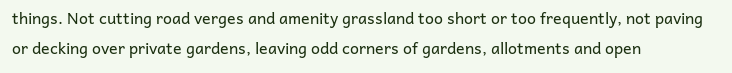things. Not cutting road verges and amenity grassland too short or too frequently, not paving or decking over private gardens, leaving odd corners of gardens, allotments and open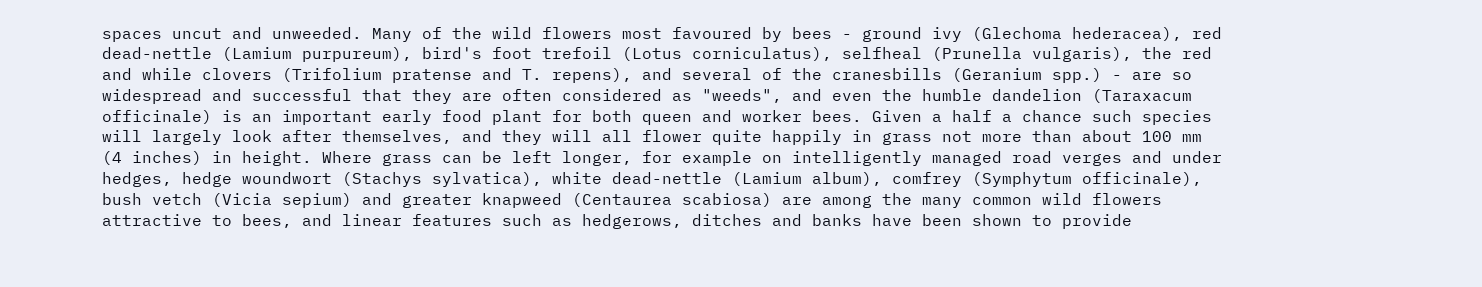spaces uncut and unweeded. Many of the wild flowers most favoured by bees - ground ivy (Glechoma hederacea), red dead-nettle (Lamium purpureum), bird's foot trefoil (Lotus corniculatus), selfheal (Prunella vulgaris), the red and while clovers (Trifolium pratense and T. repens), and several of the cranesbills (Geranium spp.) - are so widespread and successful that they are often considered as "weeds", and even the humble dandelion (Taraxacum officinale) is an important early food plant for both queen and worker bees. Given a half a chance such species will largely look after themselves, and they will all flower quite happily in grass not more than about 100 mm (4 inches) in height. Where grass can be left longer, for example on intelligently managed road verges and under hedges, hedge woundwort (Stachys sylvatica), white dead-nettle (Lamium album), comfrey (Symphytum officinale), bush vetch (Vicia sepium) and greater knapweed (Centaurea scabiosa) are among the many common wild flowers attractive to bees, and linear features such as hedgerows, ditches and banks have been shown to provide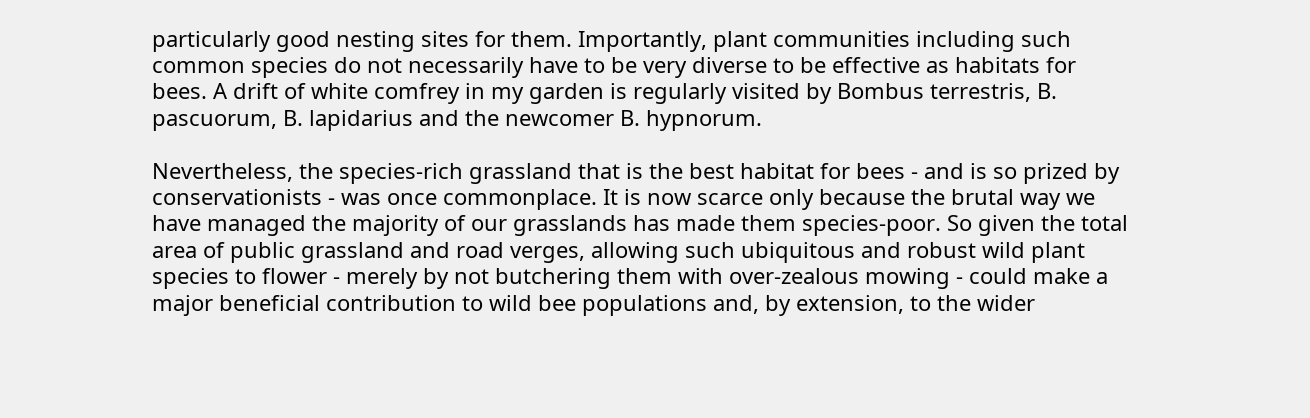particularly good nesting sites for them. Importantly, plant communities including such common species do not necessarily have to be very diverse to be effective as habitats for bees. A drift of white comfrey in my garden is regularly visited by Bombus terrestris, B. pascuorum, B. lapidarius and the newcomer B. hypnorum.

Nevertheless, the species-rich grassland that is the best habitat for bees - and is so prized by conservationists - was once commonplace. It is now scarce only because the brutal way we have managed the majority of our grasslands has made them species-poor. So given the total area of public grassland and road verges, allowing such ubiquitous and robust wild plant species to flower - merely by not butchering them with over-zealous mowing - could make a major beneficial contribution to wild bee populations and, by extension, to the wider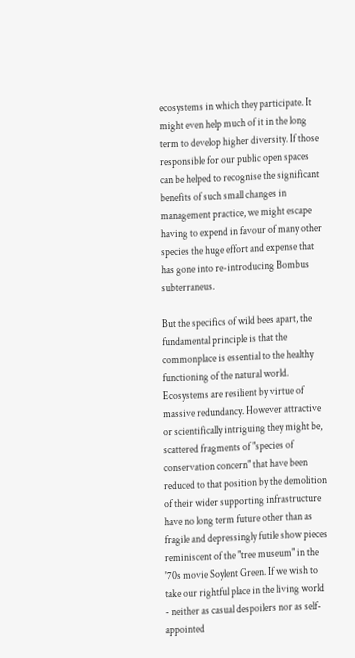ecosystems in which they participate. It might even help much of it in the long term to develop higher diversity. If those responsible for our public open spaces can be helped to recognise the significant benefits of such small changes in management practice, we might escape having to expend in favour of many other species the huge effort and expense that has gone into re-introducing Bombus subterraneus.

But the specifics of wild bees apart, the fundamental principle is that the commonplace is essential to the healthy functioning of the natural world. Ecosystems are resilient by virtue of massive redundancy. However attractive or scientifically intriguing they might be, scattered fragments of "species of conservation concern" that have been reduced to that position by the demolition of their wider supporting infrastructure have no long term future other than as fragile and depressingly futile show pieces reminiscent of the "tree museum" in the '70s movie Soylent Green. If we wish to take our rightful place in the living world - neither as casual despoilers nor as self-appointed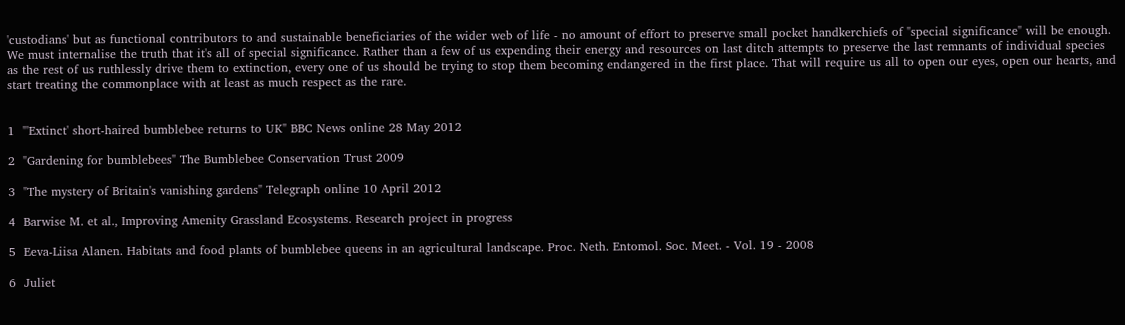'custodians' but as functional contributors to and sustainable beneficiaries of the wider web of life - no amount of effort to preserve small pocket handkerchiefs of "special significance" will be enough. We must internalise the truth that it's all of special significance. Rather than a few of us expending their energy and resources on last ditch attempts to preserve the last remnants of individual species as the rest of us ruthlessly drive them to extinction, every one of us should be trying to stop them becoming endangered in the first place. That will require us all to open our eyes, open our hearts, and start treating the commonplace with at least as much respect as the rare.


1  "'Extinct' short-haired bumblebee returns to UK" BBC News online 28 May 2012

2  "Gardening for bumblebees" The Bumblebee Conservation Trust 2009

3  "The mystery of Britain's vanishing gardens" Telegraph online 10 April 2012

4  Barwise M. et al., Improving Amenity Grassland Ecosystems. Research project in progress

5  Eeva-Liisa Alanen. Habitats and food plants of bumblebee queens in an agricultural landscape. Proc. Neth. Entomol. Soc. Meet. - Vol. 19 - 2008

6  Juliet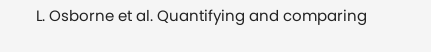L. Osborne et al. Quantifying and comparing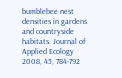bumblebee nest densities in gardens and countryside habitats. Journal of Applied Ecology 2008, 45, 784-792